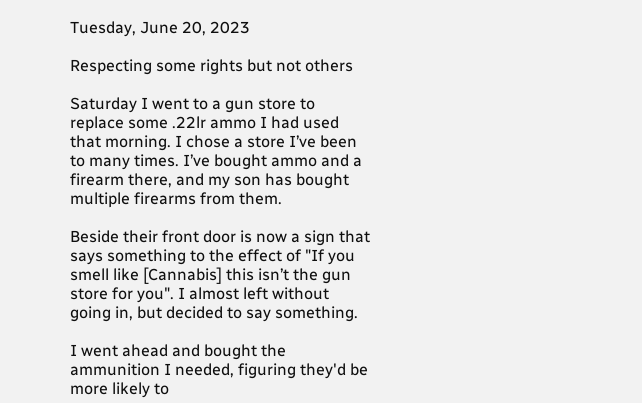Tuesday, June 20, 2023

Respecting some rights but not others

Saturday I went to a gun store to replace some .22lr ammo I had used that morning. I chose a store I’ve been to many times. I’ve bought ammo and a firearm there, and my son has bought multiple firearms from them.

Beside their front door is now a sign that says something to the effect of "If you smell like [Cannabis] this isn’t the gun store for you". I almost left without going in, but decided to say something.

I went ahead and bought the ammunition I needed, figuring they'd be more likely to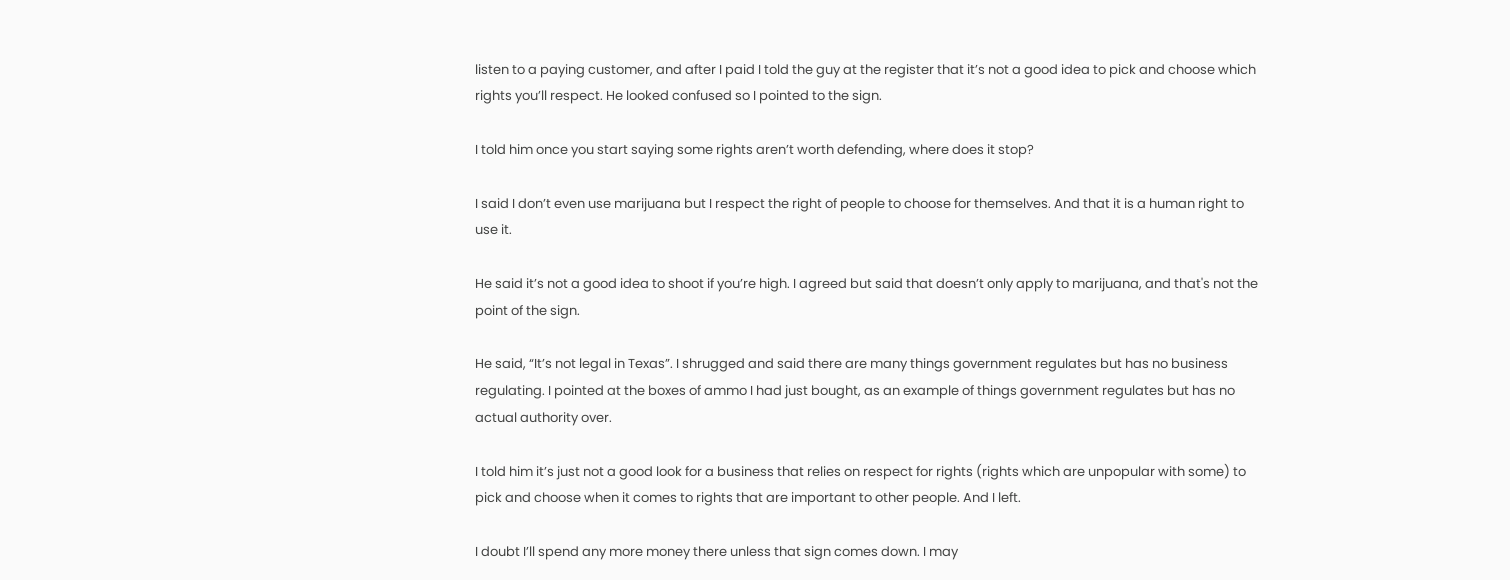listen to a paying customer, and after I paid I told the guy at the register that it’s not a good idea to pick and choose which rights you’ll respect. He looked confused so I pointed to the sign.

I told him once you start saying some rights aren’t worth defending, where does it stop?

I said I don’t even use marijuana but I respect the right of people to choose for themselves. And that it is a human right to use it.

He said it’s not a good idea to shoot if you’re high. I agreed but said that doesn’t only apply to marijuana, and that's not the point of the sign.

He said, “It’s not legal in Texas”. I shrugged and said there are many things government regulates but has no business regulating. I pointed at the boxes of ammo I had just bought, as an example of things government regulates but has no actual authority over.

I told him it’s just not a good look for a business that relies on respect for rights (rights which are unpopular with some) to pick and choose when it comes to rights that are important to other people. And I left.

I doubt I’ll spend any more money there unless that sign comes down. I may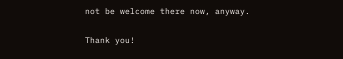not be welcome there now, anyway.

Thank you!